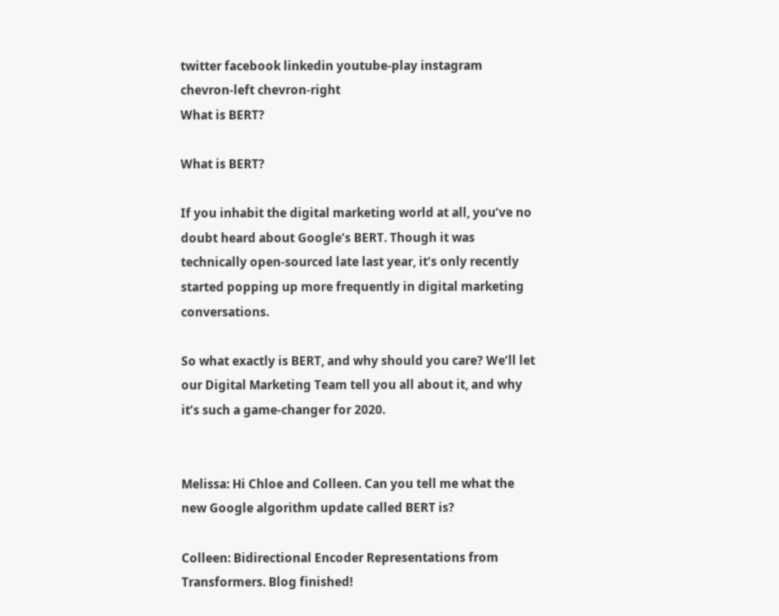twitter facebook linkedin youtube-play instagram chevron-left chevron-right
What is BERT?

What is BERT?

If you inhabit the digital marketing world at all, you’ve no doubt heard about Google’s BERT. Though it was technically open-sourced late last year, it’s only recently started popping up more frequently in digital marketing conversations.

So what exactly is BERT, and why should you care? We’ll let our Digital Marketing Team tell you all about it, and why it’s such a game-changer for 2020.


Melissa: Hi Chloe and Colleen. Can you tell me what the new Google algorithm update called BERT is?

Colleen: Bidirectional Encoder Representations from Transformers. Blog finished!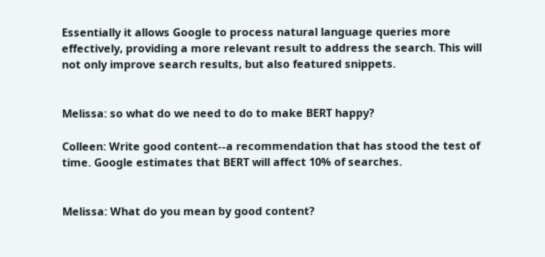Essentially it allows Google to process natural language queries more effectively, providing a more relevant result to address the search. This will not only improve search results, but also featured snippets.


Melissa: so what do we need to do to make BERT happy?

Colleen: Write good content--a recommendation that has stood the test of time. Google estimates that BERT will affect 10% of searches.


Melissa: What do you mean by good content?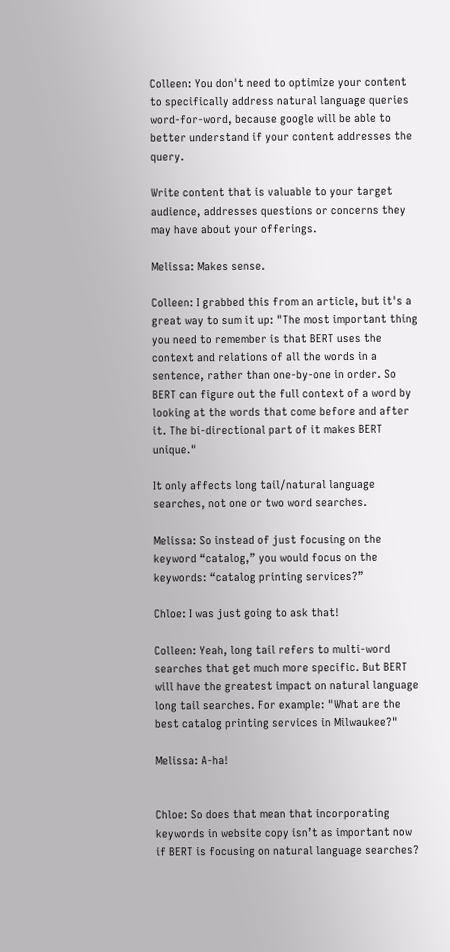Colleen: You don't need to optimize your content to specifically address natural language queries word-for-word, because google will be able to better understand if your content addresses the query.

Write content that is valuable to your target audience, addresses questions or concerns they may have about your offerings.

Melissa: Makes sense.

Colleen: I grabbed this from an article, but it's a great way to sum it up: "The most important thing you need to remember is that BERT uses the context and relations of all the words in a sentence, rather than one-by-one in order. So BERT can figure out the full context of a word by looking at the words that come before and after it. The bi-directional part of it makes BERT unique."

It only affects long tail/natural language searches, not one or two word searches.

Melissa: So instead of just focusing on the keyword “catalog,” you would focus on the keywords: “catalog printing services?”

Chloe: I was just going to ask that!

Colleen: Yeah, long tail refers to multi-word searches that get much more specific. But BERT will have the greatest impact on natural language long tail searches. For example: "What are the best catalog printing services in Milwaukee?"

Melissa: A-ha!


Chloe: So does that mean that incorporating keywords in website copy isn’t as important now if BERT is focusing on natural language searches?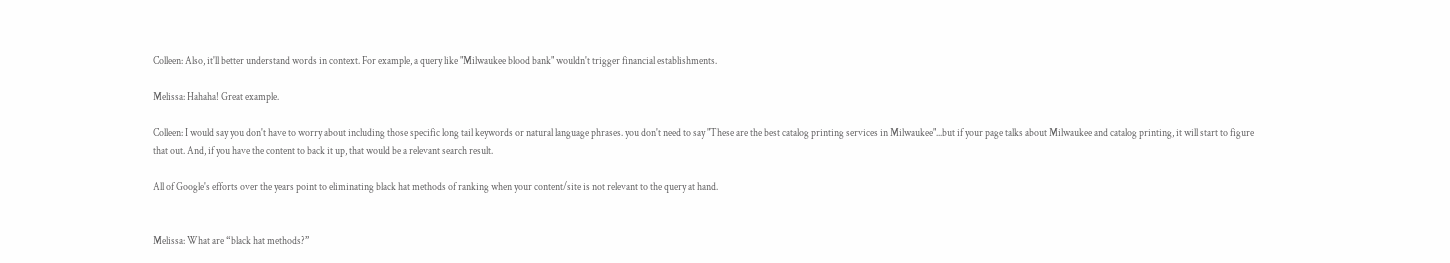Colleen: Also, it'll better understand words in context. For example, a query like "Milwaukee blood bank" wouldn't trigger financial establishments.

Melissa: Hahaha! Great example.

Colleen: I would say you don't have to worry about including those specific long tail keywords or natural language phrases. you don't need to say "These are the best catalog printing services in Milwaukee"...but if your page talks about Milwaukee and catalog printing, it will start to figure that out. And, if you have the content to back it up, that would be a relevant search result.

All of Google's efforts over the years point to eliminating black hat methods of ranking when your content/site is not relevant to the query at hand.


Melissa: What are “black hat methods?”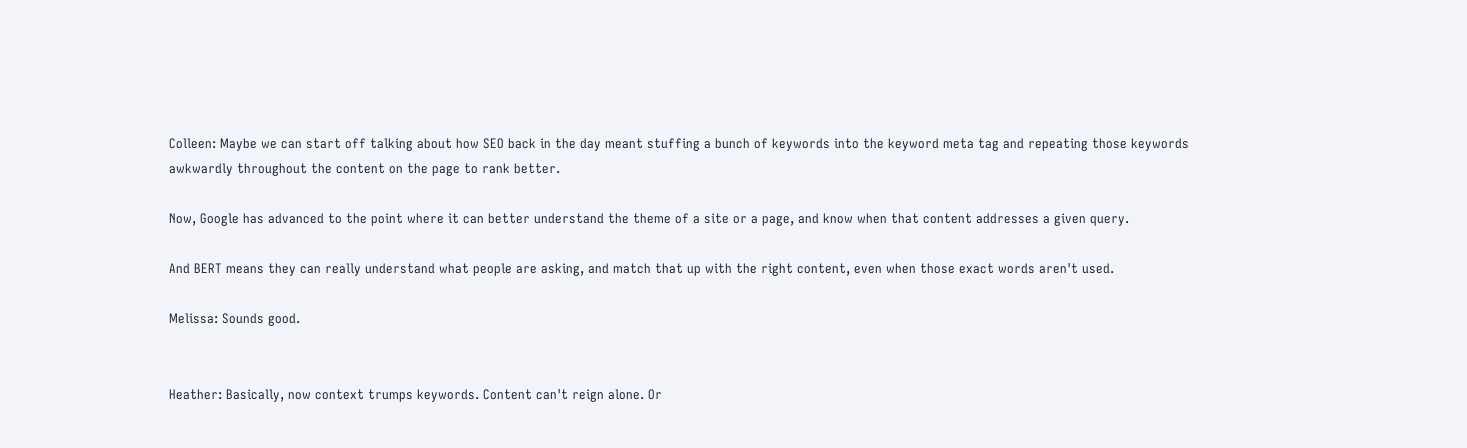Colleen: Maybe we can start off talking about how SEO back in the day meant stuffing a bunch of keywords into the keyword meta tag and repeating those keywords awkwardly throughout the content on the page to rank better.

Now, Google has advanced to the point where it can better understand the theme of a site or a page, and know when that content addresses a given query.

And BERT means they can really understand what people are asking, and match that up with the right content, even when those exact words aren't used.

Melissa: Sounds good.


Heather: Basically, now context trumps keywords. Content can't reign alone. Or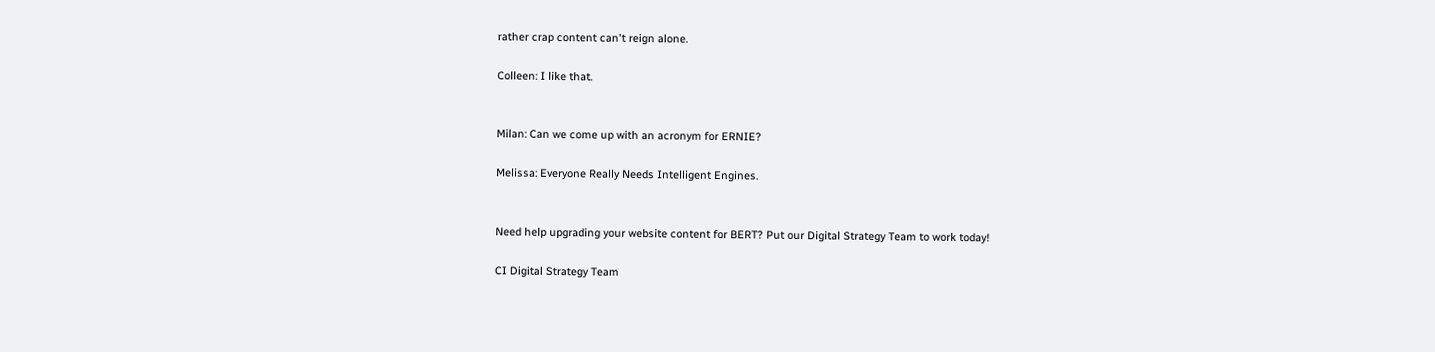rather crap content can't reign alone.

Colleen: I like that.


Milan: Can we come up with an acronym for ERNIE?

Melissa: Everyone Really Needs Intelligent Engines.


Need help upgrading your website content for BERT? Put our Digital Strategy Team to work today!

CI Digital Strategy Team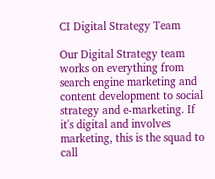CI Digital Strategy Team

Our Digital Strategy team works on everything from search engine marketing and content development to social strategy and e-marketing. If it's digital and involves marketing, this is the squad to call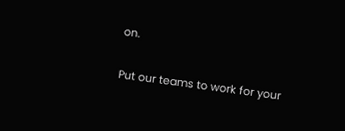on.

Put our teams to work for your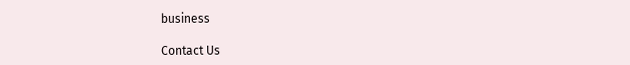business

Contact Us